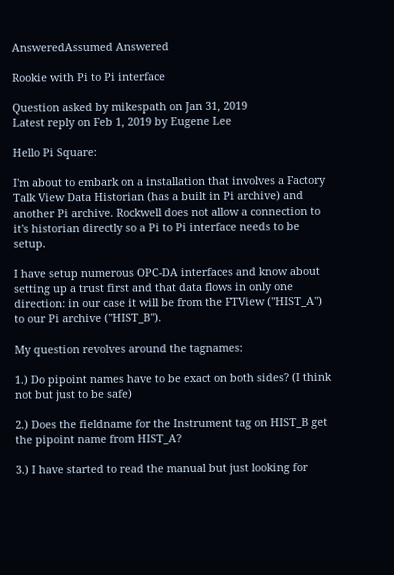AnsweredAssumed Answered

Rookie with Pi to Pi interface

Question asked by mikespath on Jan 31, 2019
Latest reply on Feb 1, 2019 by Eugene Lee

Hello Pi Square:

I'm about to embark on a installation that involves a Factory Talk View Data Historian (has a built in Pi archive) and another Pi archive. Rockwell does not allow a connection to it's historian directly so a Pi to Pi interface needs to be setup.

I have setup numerous OPC-DA interfaces and know about setting up a trust first and that data flows in only one direction: in our case it will be from the FTView ("HIST_A") to our Pi archive ("HIST_B").

My question revolves around the tagnames:

1.) Do pipoint names have to be exact on both sides? (I think not but just to be safe)

2.) Does the fieldname for the Instrument tag on HIST_B get the pipoint name from HIST_A?

3.) I have started to read the manual but just looking for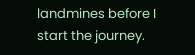landmines before I start the journey.